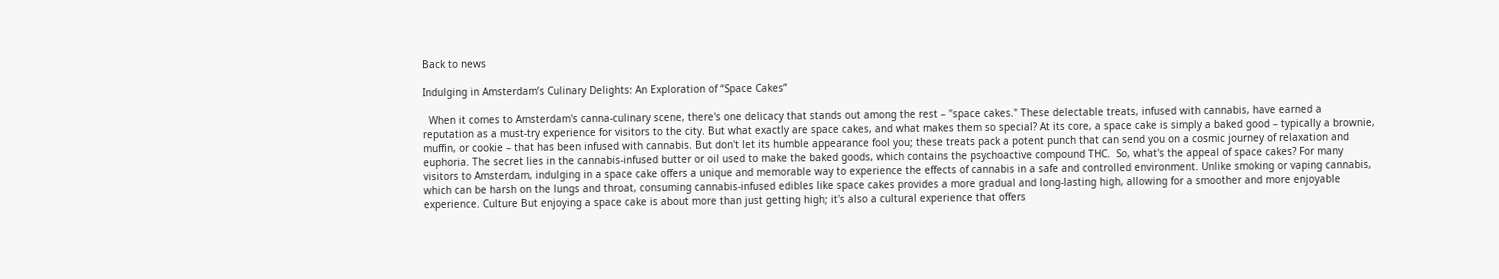Back to news

Indulging in Amsterdam’s Culinary Delights: An Exploration of “Space Cakes”

  When it comes to Amsterdam's canna-culinary scene, there's one delicacy that stands out among the rest – "space cakes." These delectable treats, infused with cannabis, have earned a reputation as a must-try experience for visitors to the city. But what exactly are space cakes, and what makes them so special? At its core, a space cake is simply a baked good – typically a brownie, muffin, or cookie – that has been infused with cannabis. But don't let its humble appearance fool you; these treats pack a potent punch that can send you on a cosmic journey of relaxation and euphoria. The secret lies in the cannabis-infused butter or oil used to make the baked goods, which contains the psychoactive compound THC.  So, what's the appeal of space cakes? For many visitors to Amsterdam, indulging in a space cake offers a unique and memorable way to experience the effects of cannabis in a safe and controlled environment. Unlike smoking or vaping cannabis, which can be harsh on the lungs and throat, consuming cannabis-infused edibles like space cakes provides a more gradual and long-lasting high, allowing for a smoother and more enjoyable experience. Culture But enjoying a space cake is about more than just getting high; it's also a cultural experience that offers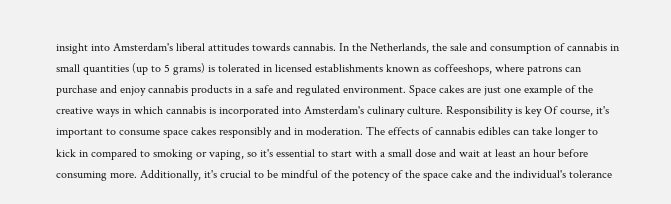insight into Amsterdam's liberal attitudes towards cannabis. In the Netherlands, the sale and consumption of cannabis in small quantities (up to 5 grams) is tolerated in licensed establishments known as coffeeshops, where patrons can purchase and enjoy cannabis products in a safe and regulated environment. Space cakes are just one example of the creative ways in which cannabis is incorporated into Amsterdam's culinary culture. Responsibility is key Of course, it's important to consume space cakes responsibly and in moderation. The effects of cannabis edibles can take longer to kick in compared to smoking or vaping, so it's essential to start with a small dose and wait at least an hour before consuming more. Additionally, it's crucial to be mindful of the potency of the space cake and the individual's tolerance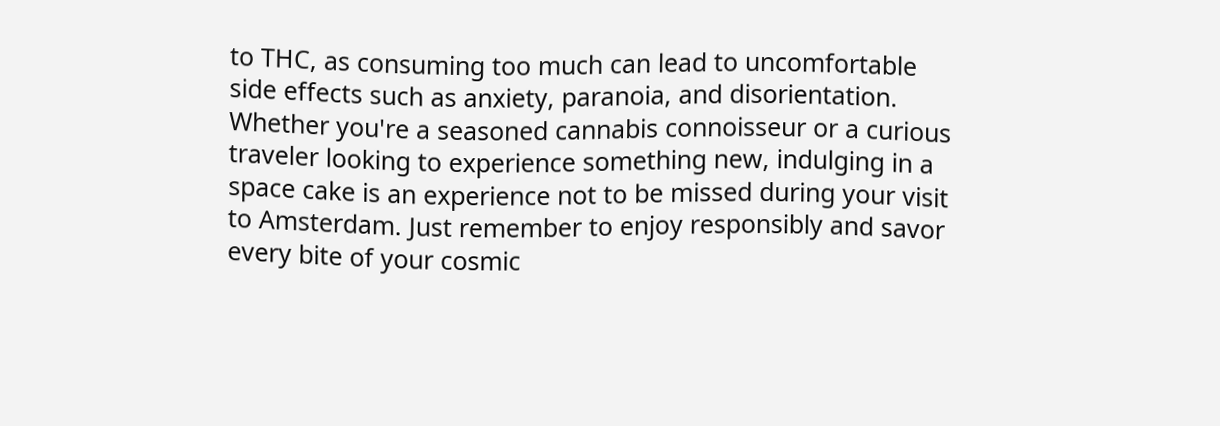to THC, as consuming too much can lead to uncomfortable side effects such as anxiety, paranoia, and disorientation. Whether you're a seasoned cannabis connoisseur or a curious traveler looking to experience something new, indulging in a space cake is an experience not to be missed during your visit to Amsterdam. Just remember to enjoy responsibly and savor every bite of your cosmic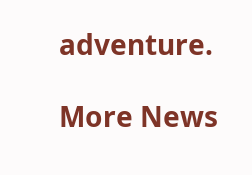adventure.

More News